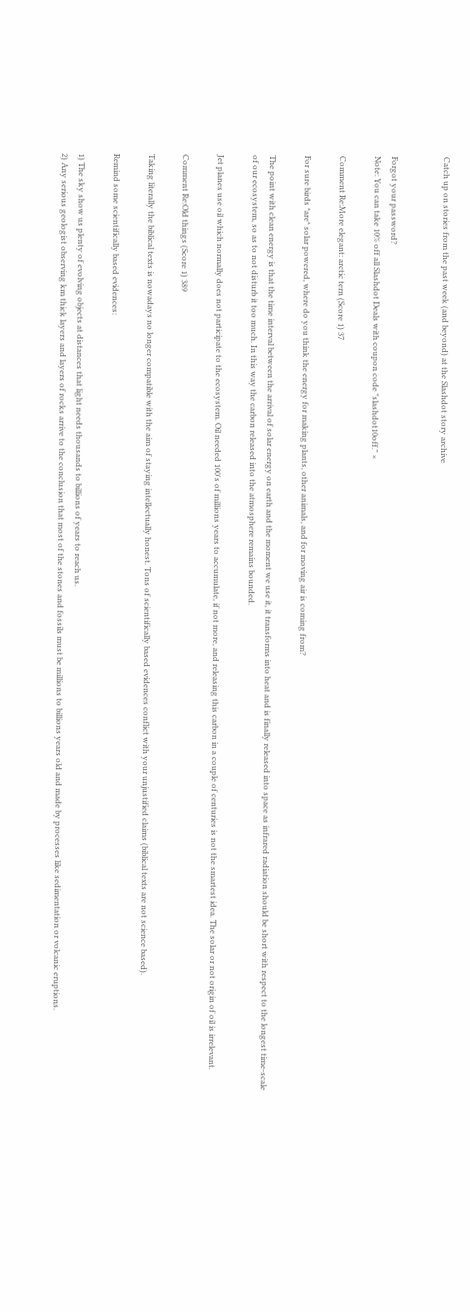Catch up on stories from the past week (and beyond) at the Slashdot story archive


Forgot your password?
Note: You can take 10% off all Slashdot Deals with coupon code "slashdot10off." ×

Comment Re:More elegant: arctic tern (Score 1) 37

For sure birds *are* solar powered, where do you think the energy for making plants, other animals, and for moving air is coming from?

The point with clean energy is that the time interval between the arrival of solar energy on earth and the moment we use it, it transforms into heat and is finally released into space as infrared radiation should be short with respect to the longest time-scale of our ecosystem, so as to not disturb it too much. In this way the carbon released into the atmosphere remains bounded.

Jet planes use oil which normally does not participate to the ecosystem. Oil needed 100's of millions years to accumulate, if not more, and releasing this carbon in a couple of centuries is not the smartest idea. The solar or not origin of oil is irrelevant.

Comment Re:Old things (Score 1) 389

Taking literally the biblical texts is nowadays no longer compatible with the aim of staying intellectually honest. Tons of scientifically based evidences conflict with your unjustified claims (biblical texts are not science based).

Remind some scientifically based evidences:

1) The sky show us plenty of evolving objects at distances that light needs thousands to billions of years to reach us.
2) Any serious geologist observing km thick layers and layers of rocks arrive to the conclusion that most of the stones and fossils must be millions to billions years old and made by processes like sedimentation or volcanic eruptions.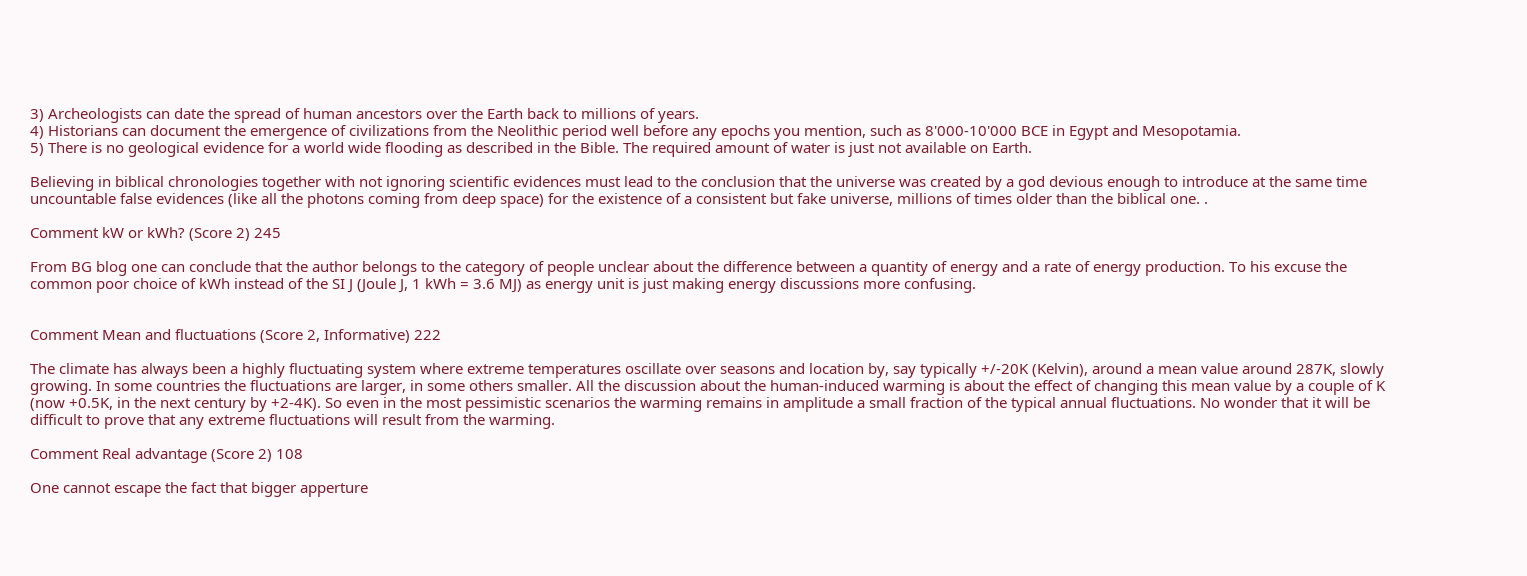3) Archeologists can date the spread of human ancestors over the Earth back to millions of years.
4) Historians can document the emergence of civilizations from the Neolithic period well before any epochs you mention, such as 8'000-10'000 BCE in Egypt and Mesopotamia.
5) There is no geological evidence for a world wide flooding as described in the Bible. The required amount of water is just not available on Earth.

Believing in biblical chronologies together with not ignoring scientific evidences must lead to the conclusion that the universe was created by a god devious enough to introduce at the same time uncountable false evidences (like all the photons coming from deep space) for the existence of a consistent but fake universe, millions of times older than the biblical one. .

Comment kW or kWh? (Score 2) 245

From BG blog one can conclude that the author belongs to the category of people unclear about the difference between a quantity of energy and a rate of energy production. To his excuse the common poor choice of kWh instead of the SI J (Joule J, 1 kWh = 3.6 MJ) as energy unit is just making energy discussions more confusing.


Comment Mean and fluctuations (Score 2, Informative) 222

The climate has always been a highly fluctuating system where extreme temperatures oscillate over seasons and location by, say typically +/-20K (Kelvin), around a mean value around 287K, slowly growing. In some countries the fluctuations are larger, in some others smaller. All the discussion about the human-induced warming is about the effect of changing this mean value by a couple of K (now +0.5K, in the next century by +2-4K). So even in the most pessimistic scenarios the warming remains in amplitude a small fraction of the typical annual fluctuations. No wonder that it will be difficult to prove that any extreme fluctuations will result from the warming.

Comment Real advantage (Score 2) 108

One cannot escape the fact that bigger apperture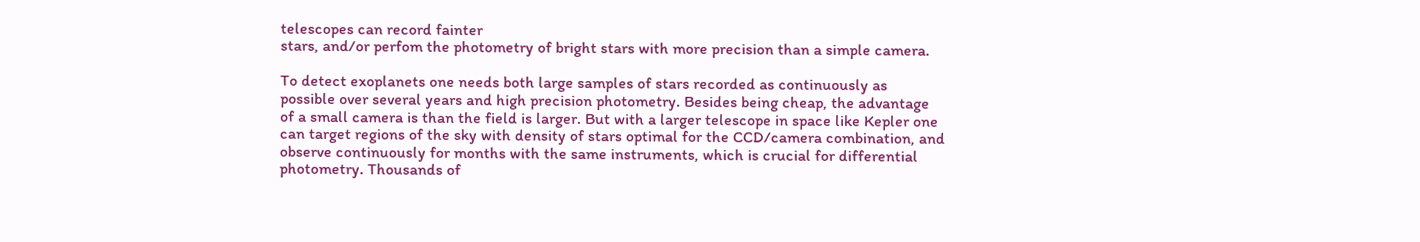telescopes can record fainter
stars, and/or perfom the photometry of bright stars with more precision than a simple camera.

To detect exoplanets one needs both large samples of stars recorded as continuously as
possible over several years and high precision photometry. Besides being cheap, the advantage
of a small camera is than the field is larger. But with a larger telescope in space like Kepler one
can target regions of the sky with density of stars optimal for the CCD/camera combination, and
observe continuously for months with the same instruments, which is crucial for differential
photometry. Thousands of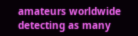amateurs worldwide detecting as many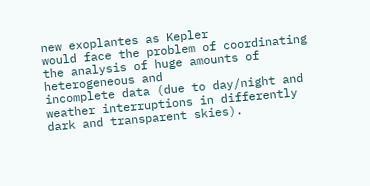new exoplantes as Kepler
would face the problem of coordinating the analysis of huge amounts of heterogeneous and
incomplete data (due to day/night and weather interruptions in differently dark and transparent skies).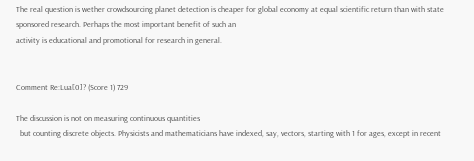The real question is wether crowdsourcing planet detection is cheaper for global economy at equal scientific return than with state sponsored research. Perhaps the most important benefit of such an
activity is educational and promotional for research in general.


Comment Re:Lua[0]? (Score 1) 729

The discussion is not on measuring continuous quantities
  but counting discrete objects. Physicists and mathematicians have indexed, say, vectors, starting with 1 for ages, except in recent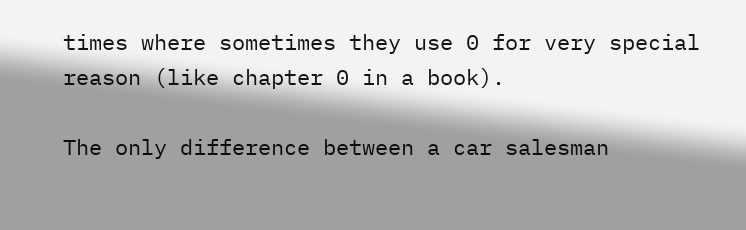times where sometimes they use 0 for very special reason (like chapter 0 in a book).

The only difference between a car salesman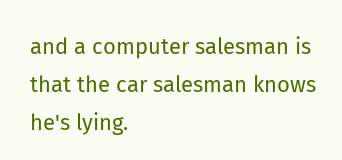and a computer salesman is that the car salesman knows he's lying.